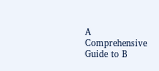A Comprehensive Guide to B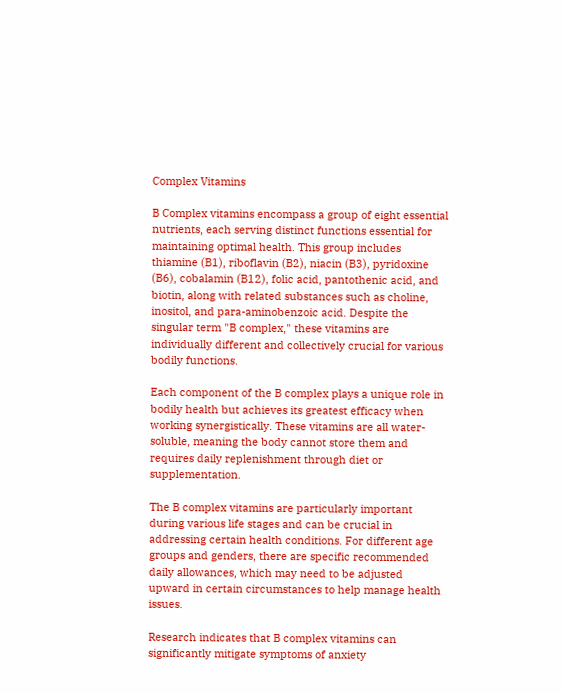Complex Vitamins

B Complex vitamins encompass a group of eight essential nutrients, each serving distinct functions essential for maintaining optimal health. This group includes thiamine (B1), riboflavin (B2), niacin (B3), pyridoxine (B6), cobalamin (B12), folic acid, pantothenic acid, and biotin, along with related substances such as choline, inositol, and para-aminobenzoic acid. Despite the singular term "B complex," these vitamins are individually different and collectively crucial for various bodily functions.

Each component of the B complex plays a unique role in bodily health but achieves its greatest efficacy when working synergistically. These vitamins are all water-soluble, meaning the body cannot store them and requires daily replenishment through diet or supplementation.

The B complex vitamins are particularly important during various life stages and can be crucial in addressing certain health conditions. For different age groups and genders, there are specific recommended daily allowances, which may need to be adjusted upward in certain circumstances to help manage health issues.

Research indicates that B complex vitamins can significantly mitigate symptoms of anxiety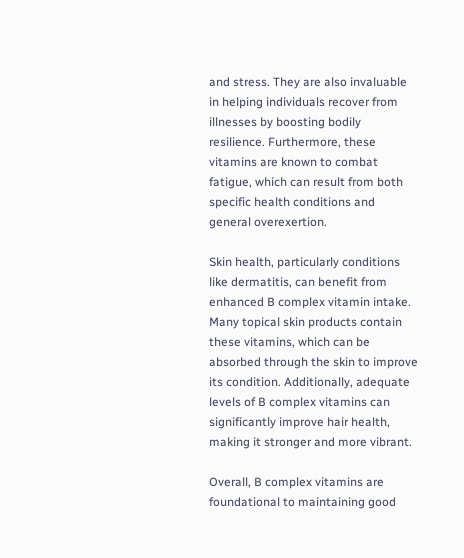and stress. They are also invaluable in helping individuals recover from illnesses by boosting bodily resilience. Furthermore, these vitamins are known to combat fatigue, which can result from both specific health conditions and general overexertion.

Skin health, particularly conditions like dermatitis, can benefit from enhanced B complex vitamin intake. Many topical skin products contain these vitamins, which can be absorbed through the skin to improve its condition. Additionally, adequate levels of B complex vitamins can significantly improve hair health, making it stronger and more vibrant.

Overall, B complex vitamins are foundational to maintaining good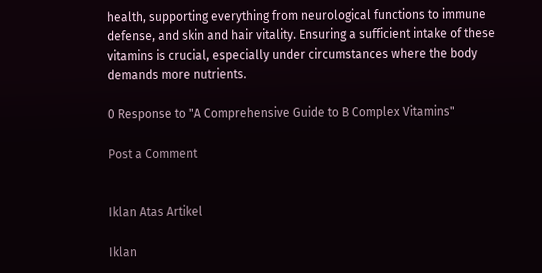health, supporting everything from neurological functions to immune defense, and skin and hair vitality. Ensuring a sufficient intake of these vitamins is crucial, especially under circumstances where the body demands more nutrients.

0 Response to "A Comprehensive Guide to B Complex Vitamins"

Post a Comment


Iklan Atas Artikel

Iklan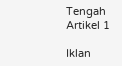Tengah Artikel 1

Iklan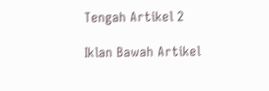Tengah Artikel 2

Iklan Bawah Artikel